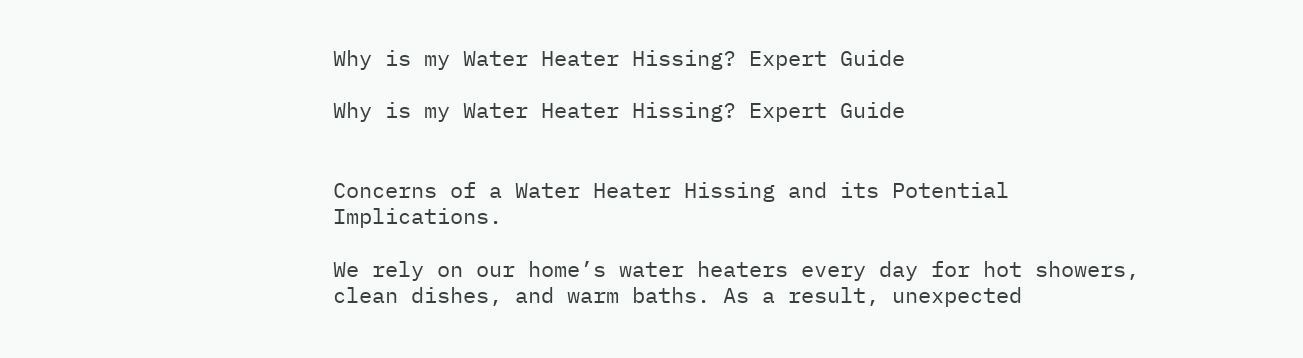Why is my Water Heater Hissing? Expert Guide

Why is my Water Heater Hissing? Expert Guide


Concerns of a Water Heater Hissing and its Potential Implications.

We rely on our home’s water heaters every day for hot showers, clean dishes, and warm baths. As a result, unexpected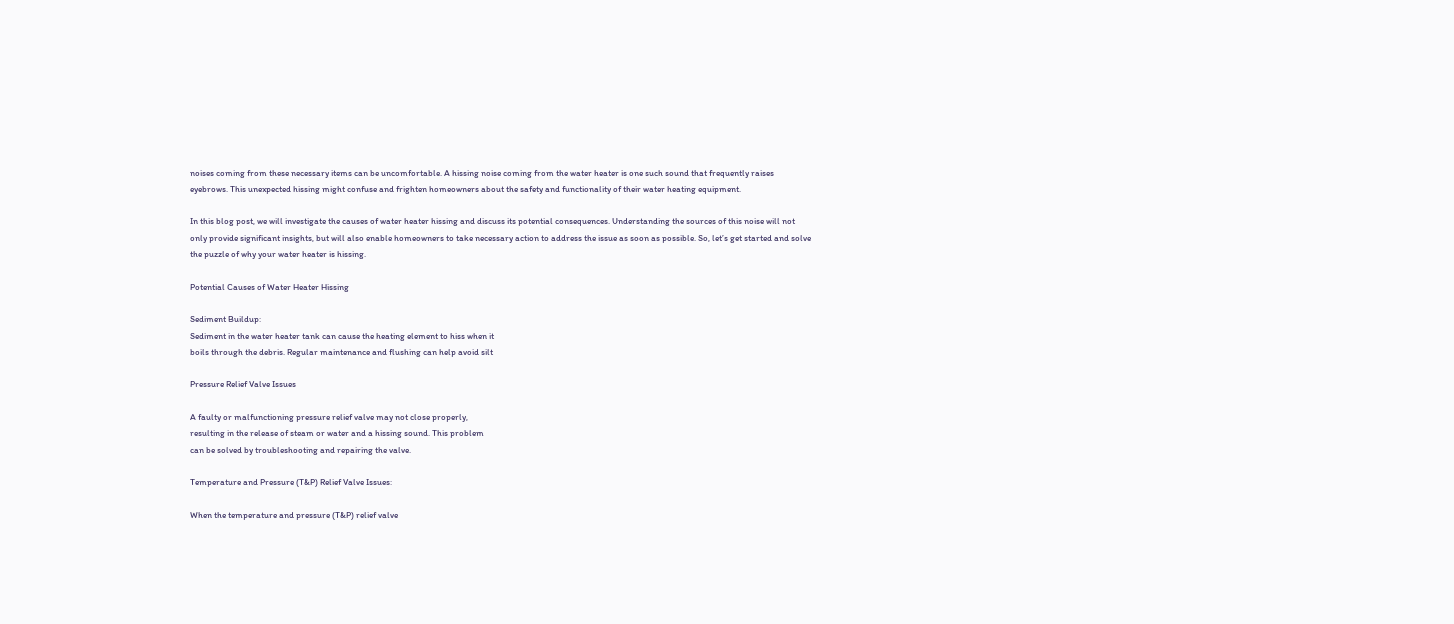noises coming from these necessary items can be uncomfortable. A hissing noise coming from the water heater is one such sound that frequently raises eyebrows. This unexpected hissing might confuse and frighten homeowners about the safety and functionality of their water heating equipment.

In this blog post, we will investigate the causes of water heater hissing and discuss its potential consequences. Understanding the sources of this noise will not only provide significant insights, but will also enable homeowners to take necessary action to address the issue as soon as possible. So, let’s get started and solve the puzzle of why your water heater is hissing.

Potential Causes of Water Heater Hissing

Sediment Buildup:
Sediment in the water heater tank can cause the heating element to hiss when it
boils through the debris. Regular maintenance and flushing can help avoid silt

Pressure Relief Valve Issues

A faulty or malfunctioning pressure relief valve may not close properly,
resulting in the release of steam or water and a hissing sound. This problem
can be solved by troubleshooting and repairing the valve.

Temperature and Pressure (T&P) Relief Valve Issues:

When the temperature and pressure (T&P) relief valve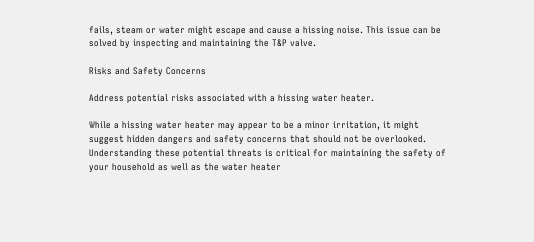fails, steam or water might escape and cause a hissing noise. This issue can be solved by inspecting and maintaining the T&P valve.

Risks and Safety Concerns

Address potential risks associated with a hissing water heater.

While a hissing water heater may appear to be a minor irritation, it might suggest hidden dangers and safety concerns that should not be overlooked. Understanding these potential threats is critical for maintaining the safety of your household as well as the water heater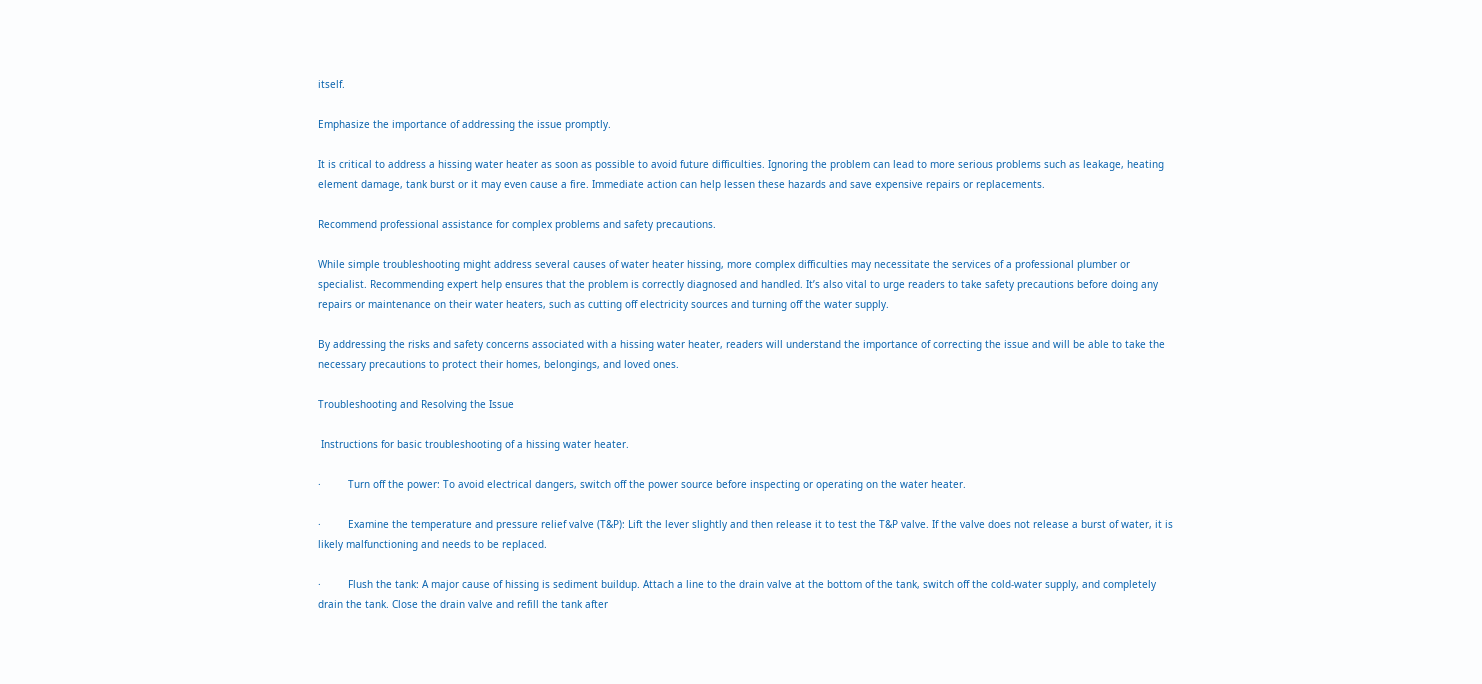itself.

Emphasize the importance of addressing the issue promptly.

It is critical to address a hissing water heater as soon as possible to avoid future difficulties. Ignoring the problem can lead to more serious problems such as leakage, heating element damage, tank burst or it may even cause a fire. Immediate action can help lessen these hazards and save expensive repairs or replacements.

Recommend professional assistance for complex problems and safety precautions.

While simple troubleshooting might address several causes of water heater hissing, more complex difficulties may necessitate the services of a professional plumber or specialist. Recommending expert help ensures that the problem is correctly diagnosed and handled. It’s also vital to urge readers to take safety precautions before doing any repairs or maintenance on their water heaters, such as cutting off electricity sources and turning off the water supply.

By addressing the risks and safety concerns associated with a hissing water heater, readers will understand the importance of correcting the issue and will be able to take the necessary precautions to protect their homes, belongings, and loved ones.

Troubleshooting and Resolving the Issue

 Instructions for basic troubleshooting of a hissing water heater.

·         Turn off the power: To avoid electrical dangers, switch off the power source before inspecting or operating on the water heater.

·         Examine the temperature and pressure relief valve (T&P): Lift the lever slightly and then release it to test the T&P valve. If the valve does not release a burst of water, it is likely malfunctioning and needs to be replaced.

·         Flush the tank: A major cause of hissing is sediment buildup. Attach a line to the drain valve at the bottom of the tank, switch off the cold-water supply, and completely drain the tank. Close the drain valve and refill the tank after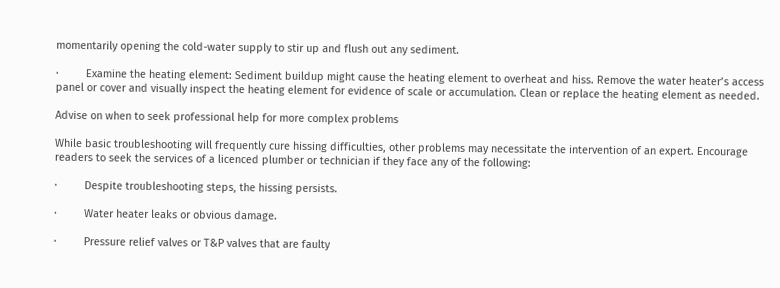momentarily opening the cold-water supply to stir up and flush out any sediment.

·         Examine the heating element: Sediment buildup might cause the heating element to overheat and hiss. Remove the water heater’s access panel or cover and visually inspect the heating element for evidence of scale or accumulation. Clean or replace the heating element as needed.

Advise on when to seek professional help for more complex problems

While basic troubleshooting will frequently cure hissing difficulties, other problems may necessitate the intervention of an expert. Encourage readers to seek the services of a licenced plumber or technician if they face any of the following:

·         Despite troubleshooting steps, the hissing persists.

·         Water heater leaks or obvious damage.

·         Pressure relief valves or T&P valves that are faulty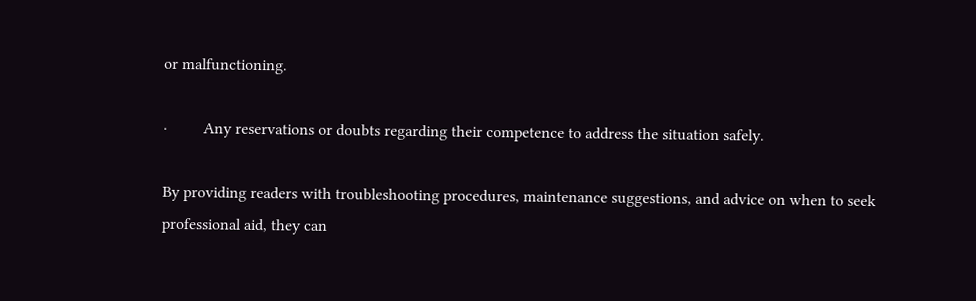or malfunctioning.

·         Any reservations or doubts regarding their competence to address the situation safely.

By providing readers with troubleshooting procedures, maintenance suggestions, and advice on when to seek professional aid, they can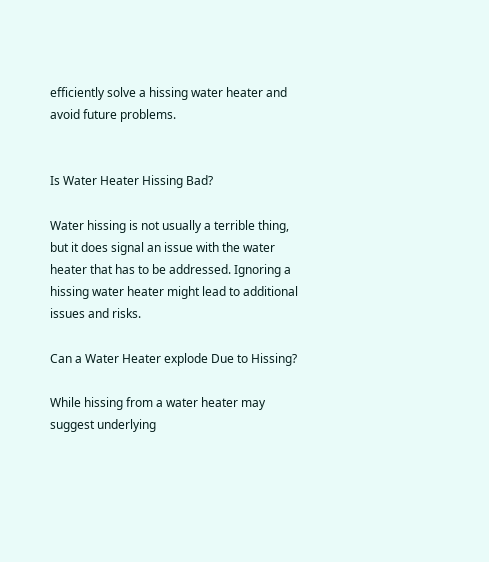efficiently solve a hissing water heater and avoid future problems.


Is Water Heater Hissing Bad?

Water hissing is not usually a terrible thing, but it does signal an issue with the water heater that has to be addressed. Ignoring a hissing water heater might lead to additional issues and risks.

Can a Water Heater explode Due to Hissing?

While hissing from a water heater may suggest underlying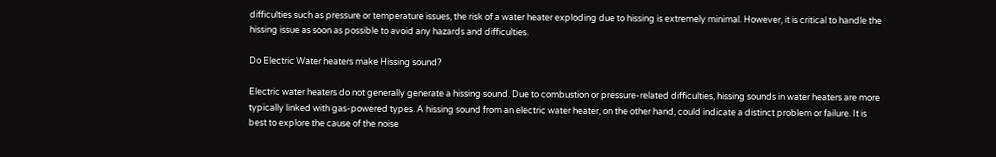difficulties such as pressure or temperature issues, the risk of a water heater exploding due to hissing is extremely minimal. However, it is critical to handle the hissing issue as soon as possible to avoid any hazards and difficulties.

Do Electric Water heaters make Hissing sound?

Electric water heaters do not generally generate a hissing sound. Due to combustion or pressure-related difficulties, hissing sounds in water heaters are more typically linked with gas-powered types. A hissing sound from an electric water heater, on the other hand, could indicate a distinct problem or failure. It is best to explore the cause of the noise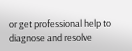or get professional help to diagnose and resolve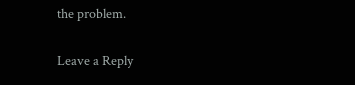the problem.

Leave a Reply